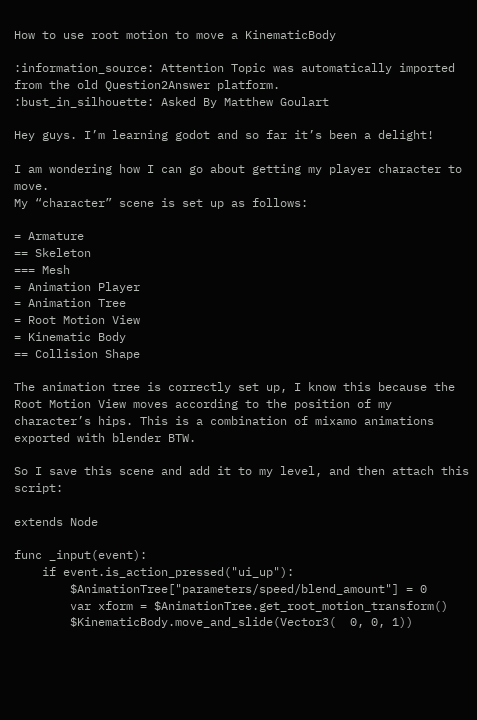How to use root motion to move a KinematicBody

:information_source: Attention Topic was automatically imported from the old Question2Answer platform.
:bust_in_silhouette: Asked By Matthew Goulart

Hey guys. I’m learning godot and so far it’s been a delight!

I am wondering how I can go about getting my player character to move.
My “character” scene is set up as follows:

= Armature
== Skeleton
=== Mesh
= Animation Player
= Animation Tree
= Root Motion View
= Kinematic Body
== Collision Shape

The animation tree is correctly set up, I know this because the Root Motion View moves according to the position of my character’s hips. This is a combination of mixamo animations exported with blender BTW.

So I save this scene and add it to my level, and then attach this script:

extends Node

func _input(event):
    if event.is_action_pressed("ui_up"):
        $AnimationTree["parameters/speed/blend_amount"] = 0
        var xform = $AnimationTree.get_root_motion_transform()
        $KinematicBody.move_and_slide(Vector3(  0, 0, 1))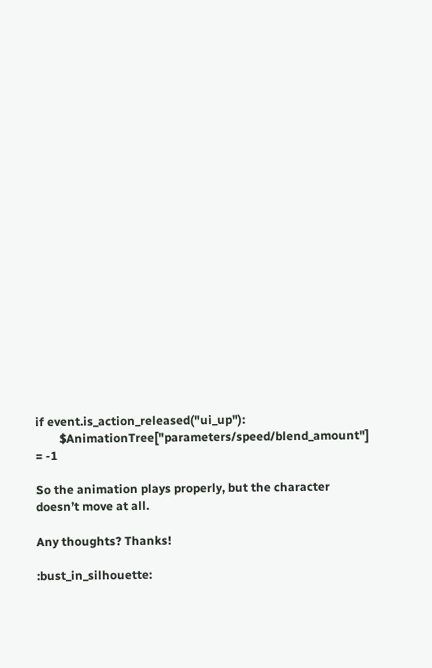if event.is_action_released("ui_up"):
        $AnimationTree["parameters/speed/blend_amount"] = -1

So the animation plays properly, but the character doesn’t move at all.

Any thoughts? Thanks!

:bust_in_silhouette: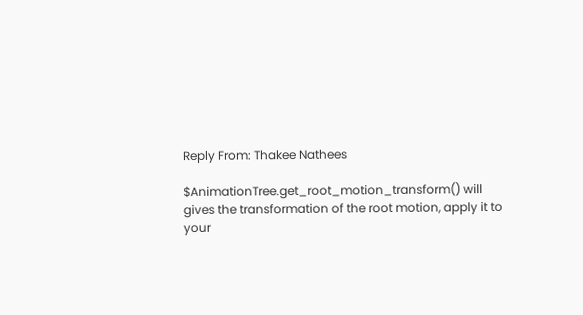Reply From: Thakee Nathees

$AnimationTree.get_root_motion_transform() will gives the transformation of the root motion, apply it to your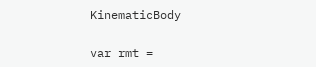KinematicBody

var rmt =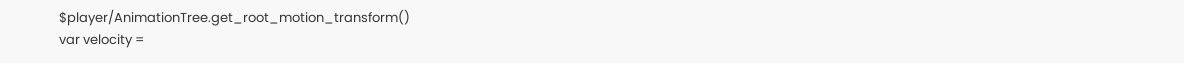$player/AnimationTree.get_root_motion_transform()
var velocity =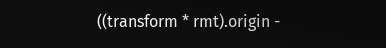((transform * rmt).origin -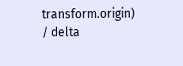transform.origin) / delta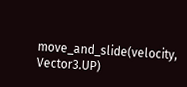move_and_slide(velocity, Vector3.UP)